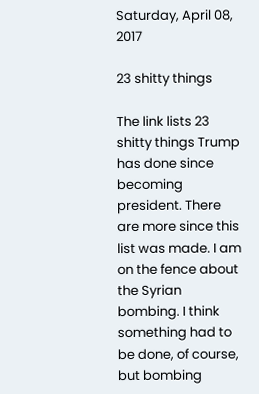Saturday, April 08, 2017

23 shitty things

The link lists 23 shitty things Trump has done since becoming president. There are more since this list was made. I am on the fence about the Syrian bombing. I think something had to be done, of course, but bombing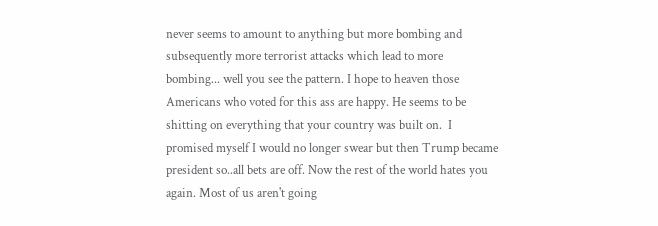never seems to amount to anything but more bombing and subsequently more terrorist attacks which lead to more bombing... well you see the pattern. I hope to heaven those Americans who voted for this ass are happy. He seems to be shitting on everything that your country was built on.  I promised myself I would no longer swear but then Trump became president so..all bets are off. Now the rest of the world hates you again. Most of us aren't going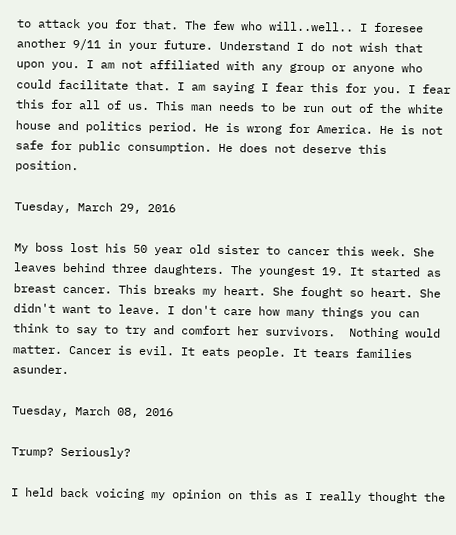to attack you for that. The few who will..well.. I foresee another 9/11 in your future. Understand I do not wish that upon you. I am not affiliated with any group or anyone who could facilitate that. I am saying I fear this for you. I fear this for all of us. This man needs to be run out of the white house and politics period. He is wrong for America. He is not safe for public consumption. He does not deserve this position.

Tuesday, March 29, 2016

My boss lost his 50 year old sister to cancer this week. She leaves behind three daughters. The youngest 19. It started as breast cancer. This breaks my heart. She fought so heart. She didn't want to leave. I don't care how many things you can think to say to try and comfort her survivors.  Nothing would matter. Cancer is evil. It eats people. It tears families asunder.

Tuesday, March 08, 2016

Trump? Seriously?

I held back voicing my opinion on this as I really thought the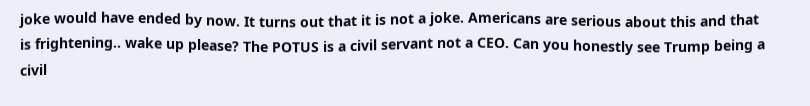joke would have ended by now. It turns out that it is not a joke. Americans are serious about this and that is frightening.. wake up please? The POTUS is a civil servant not a CEO. Can you honestly see Trump being a civil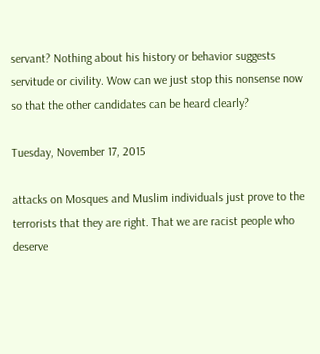servant? Nothing about his history or behavior suggests servitude or civility. Wow can we just stop this nonsense now so that the other candidates can be heard clearly?

Tuesday, November 17, 2015

attacks on Mosques and Muslim individuals just prove to the terrorists that they are right. That we are racist people who deserve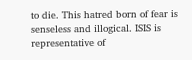to die. This hatred born of fear is senseless and illogical. ISIS is representative of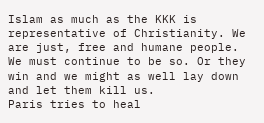Islam as much as the KKK is representative of Christianity. We are just, free and humane people. We must continue to be so. Or they win and we might as well lay down and let them kill us.
Paris tries to heal